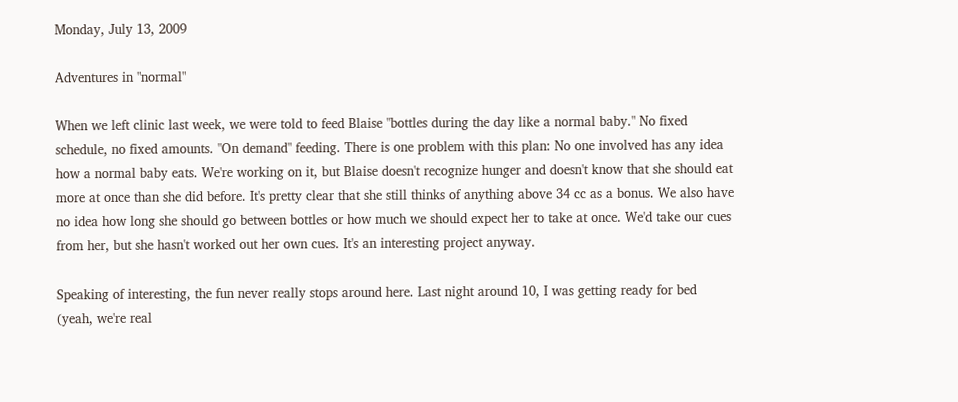Monday, July 13, 2009

Adventures in "normal"

When we left clinic last week, we were told to feed Blaise "bottles during the day like a normal baby." No fixed schedule, no fixed amounts. "On demand" feeding. There is one problem with this plan: No one involved has any idea how a normal baby eats. We're working on it, but Blaise doesn't recognize hunger and doesn't know that she should eat more at once than she did before. It's pretty clear that she still thinks of anything above 34 cc as a bonus. We also have no idea how long she should go between bottles or how much we should expect her to take at once. We'd take our cues from her, but she hasn't worked out her own cues. It's an interesting project anyway.

Speaking of interesting, the fun never really stops around here. Last night around 10, I was getting ready for bed (yeah, we're real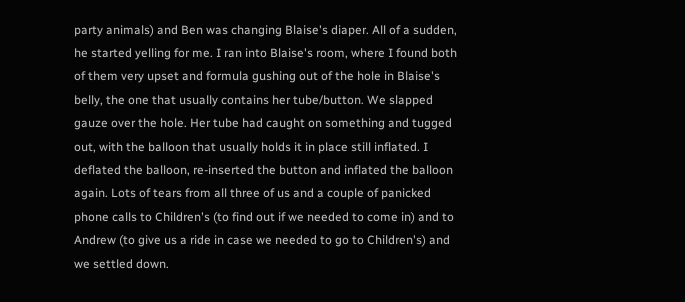party animals) and Ben was changing Blaise's diaper. All of a sudden, he started yelling for me. I ran into Blaise's room, where I found both of them very upset and formula gushing out of the hole in Blaise's belly, the one that usually contains her tube/button. We slapped gauze over the hole. Her tube had caught on something and tugged out, with the balloon that usually holds it in place still inflated. I deflated the balloon, re-inserted the button and inflated the balloon again. Lots of tears from all three of us and a couple of panicked phone calls to Children's (to find out if we needed to come in) and to Andrew (to give us a ride in case we needed to go to Children's) and we settled down.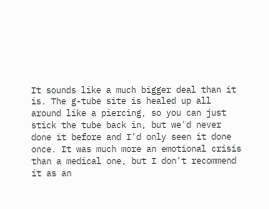It sounds like a much bigger deal than it is. The g-tube site is healed up all around like a piercing, so you can just stick the tube back in, but we'd never done it before and I'd only seen it done once. It was much more an emotional crisis than a medical one, but I don't recommend it as an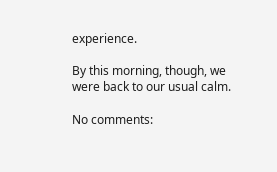experience.

By this morning, though, we were back to our usual calm.

No comments: